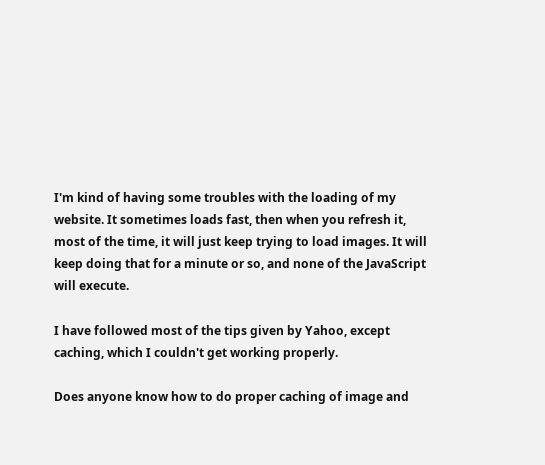I'm kind of having some troubles with the loading of my website. It sometimes loads fast, then when you refresh it, most of the time, it will just keep trying to load images. It will keep doing that for a minute or so, and none of the JavaScript will execute.

I have followed most of the tips given by Yahoo, except caching, which I couldn't get working properly.

Does anyone know how to do proper caching of image and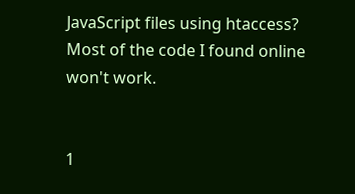JavaScript files using htaccess? Most of the code I found online won't work.


1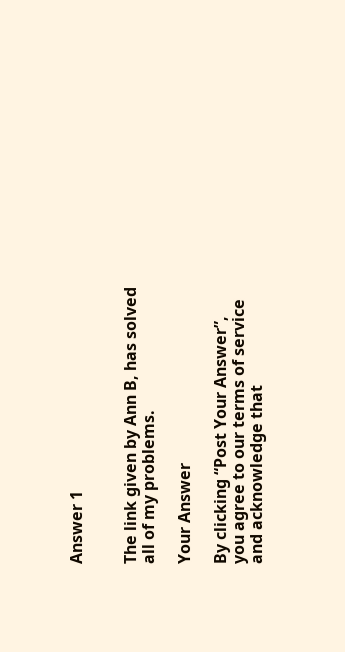Answer 1


The link given by Ann B, has solved all of my problems.

Your Answer

By clicking “Post Your Answer”, you agree to our terms of service and acknowledge that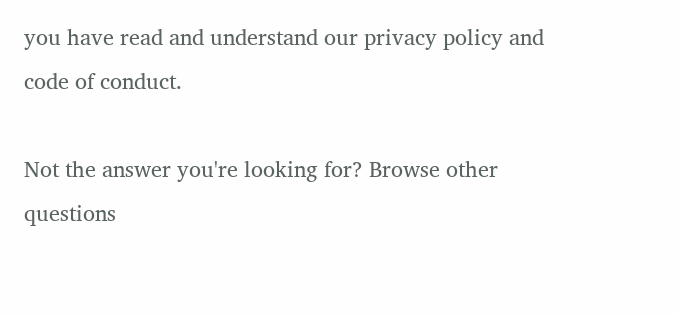you have read and understand our privacy policy and code of conduct.

Not the answer you're looking for? Browse other questions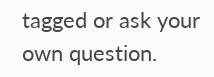tagged or ask your own question.